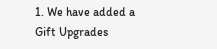1. We have added a Gift Upgrades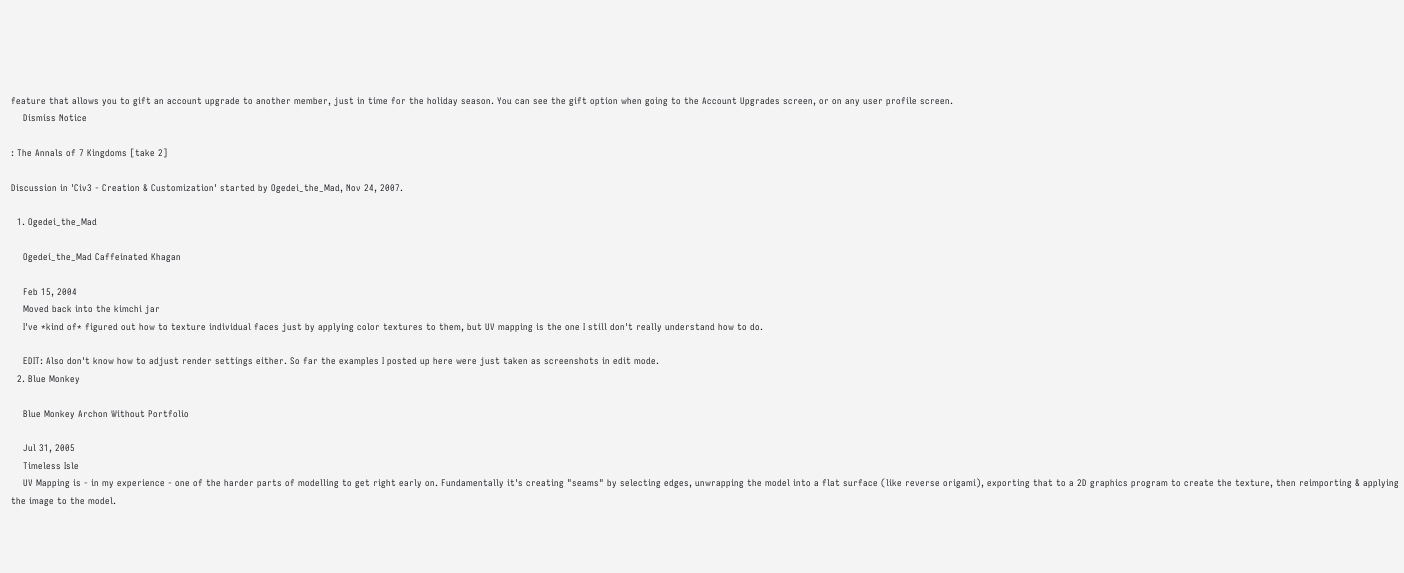feature that allows you to gift an account upgrade to another member, just in time for the holiday season. You can see the gift option when going to the Account Upgrades screen, or on any user profile screen.
    Dismiss Notice

: The Annals of 7 Kingdoms [take 2]

Discussion in 'Civ3 - Creation & Customization' started by Ogedei_the_Mad, Nov 24, 2007.

  1. Ogedei_the_Mad

    Ogedei_the_Mad Caffeinated Khagan

    Feb 15, 2004
    Moved back into the kimchi jar
    I've *kind of* figured out how to texture individual faces just by applying color textures to them, but UV mapping is the one I still don't really understand how to do.

    EDIT: Also don't know how to adjust render settings either. So far the examples I posted up here were just taken as screenshots in edit mode.
  2. Blue Monkey

    Blue Monkey Archon Without Portfolio

    Jul 31, 2005
    Timeless Isle
    UV Mapping is - in my experience - one of the harder parts of modelling to get right early on. Fundamentally it's creating "seams" by selecting edges, unwrapping the model into a flat surface (like reverse origami), exporting that to a 2D graphics program to create the texture, then reimporting & applying the image to the model.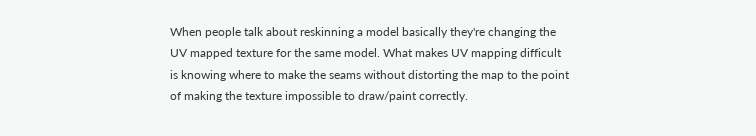When people talk about reskinning a model basically they're changing the UV mapped texture for the same model. What makes UV mapping difficult is knowing where to make the seams without distorting the map to the point of making the texture impossible to draw/paint correctly.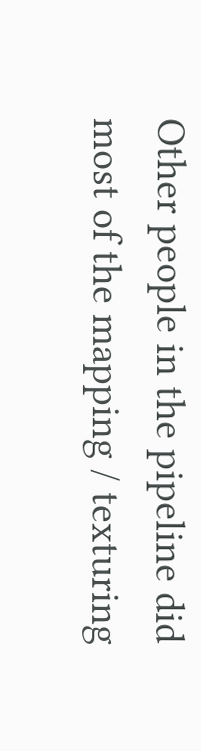Other people in the pipeline did most of the mapping / texturing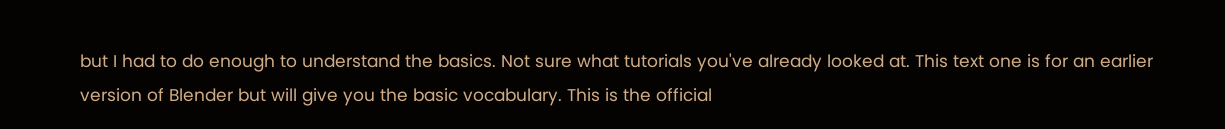but I had to do enough to understand the basics. Not sure what tutorials you've already looked at. This text one is for an earlier version of Blender but will give you the basic vocabulary. This is the official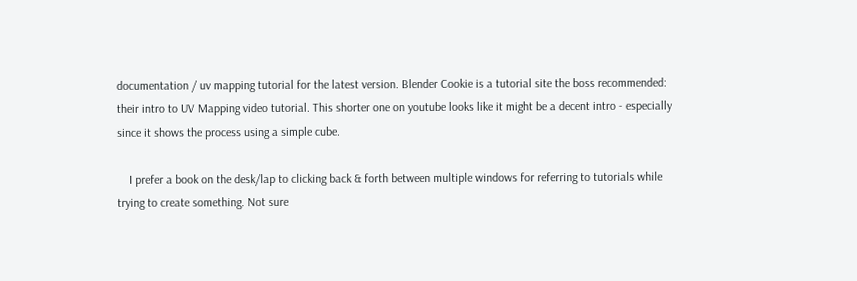documentation / uv mapping tutorial for the latest version. Blender Cookie is a tutorial site the boss recommended: their intro to UV Mapping video tutorial. This shorter one on youtube looks like it might be a decent intro - especially since it shows the process using a simple cube.

    I prefer a book on the desk/lap to clicking back & forth between multiple windows for referring to tutorials while trying to create something. Not sure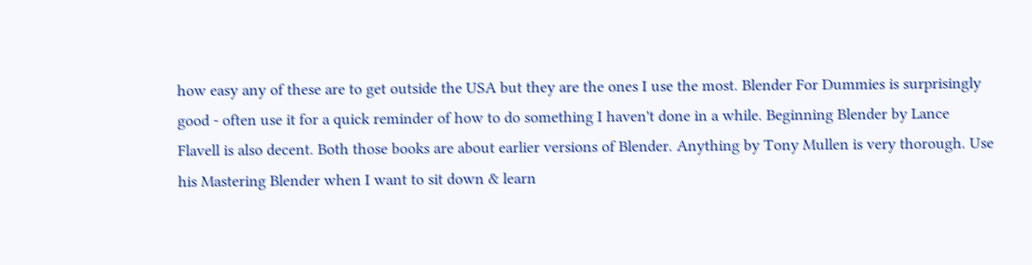how easy any of these are to get outside the USA but they are the ones I use the most. Blender For Dummies is surprisingly good - often use it for a quick reminder of how to do something I haven't done in a while. Beginning Blender by Lance Flavell is also decent. Both those books are about earlier versions of Blender. Anything by Tony Mullen is very thorough. Use his Mastering Blender when I want to sit down & learn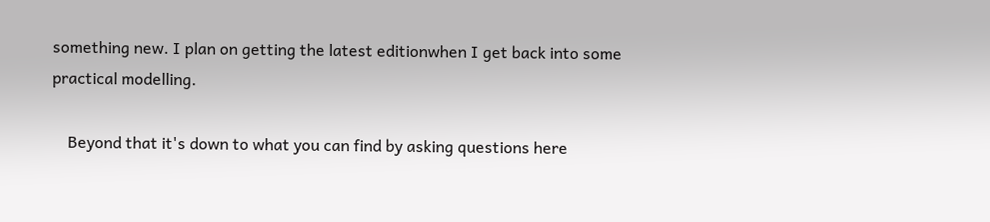something new. I plan on getting the latest editionwhen I get back into some practical modelling.

    Beyond that it's down to what you can find by asking questions here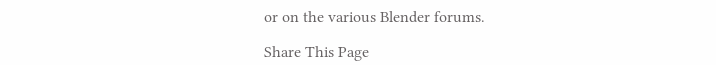or on the various Blender forums.

Share This Page